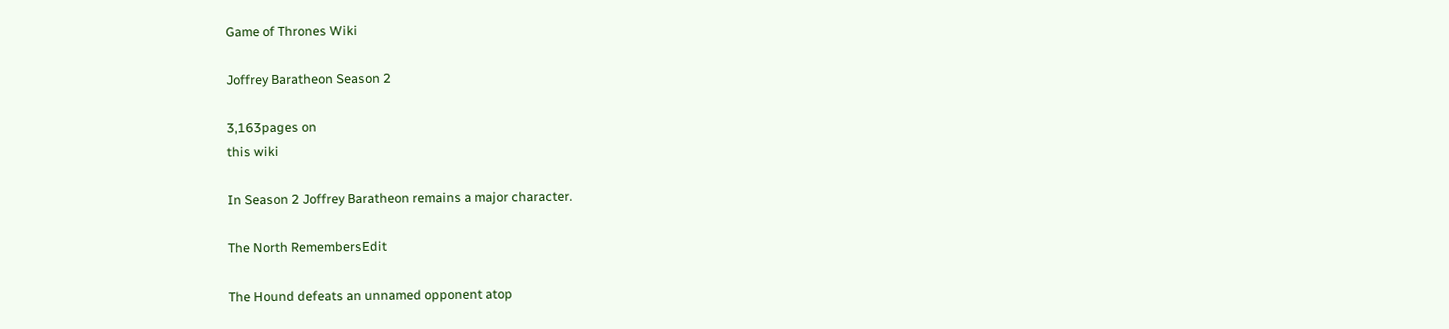Game of Thrones Wiki

Joffrey Baratheon Season 2

3,163pages on
this wiki

In Season 2 Joffrey Baratheon remains a major character.

The North RemembersEdit

The Hound defeats an unnamed opponent atop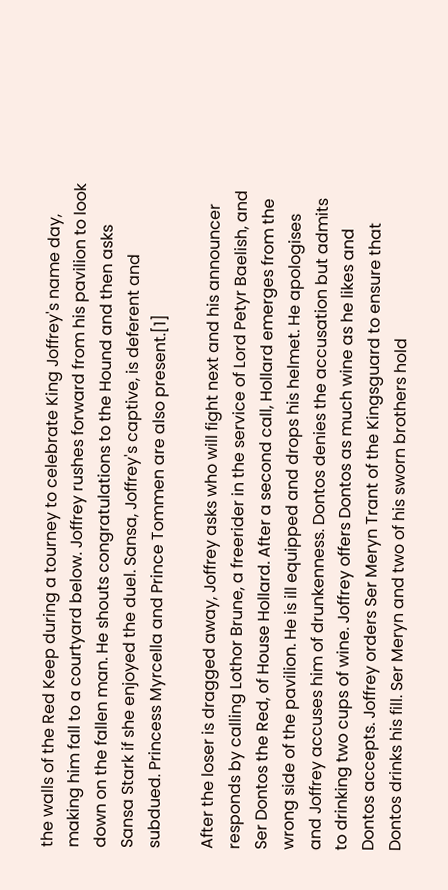the walls of the Red Keep during a tourney to celebrate King Joffrey's name day, making him fall to a courtyard below. Joffrey rushes forward from his pavilion to look down on the fallen man. He shouts congratulations to the Hound and then asks Sansa Stark if she enjoyed the duel. Sansa, Joffrey's captive, is deferent and subdued. Princess Myrcella and Prince Tommen are also present.[1]

After the loser is dragged away, Joffrey asks who will fight next and his announcer responds by calling Lothor Brune, a freerider in the service of Lord Petyr Baelish, and Ser Dontos the Red, of House Hollard. After a second call, Hollard emerges from the wrong side of the pavilion. He is ill equipped and drops his helmet. He apologises and Joffrey accuses him of drunkenness. Dontos denies the accusation but admits to drinking two cups of wine. Joffrey offers Dontos as much wine as he likes and Dontos accepts. Joffrey orders Ser Meryn Trant of the Kingsguard to ensure that Dontos drinks his fill. Ser Meryn and two of his sworn brothers hold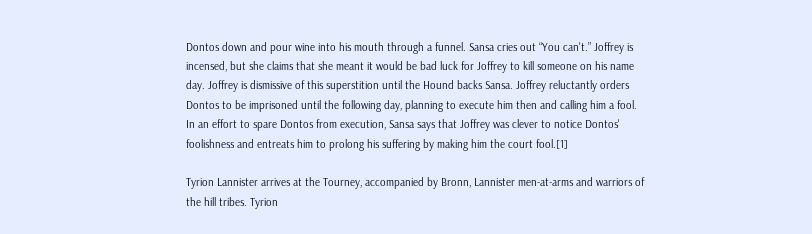Dontos down and pour wine into his mouth through a funnel. Sansa cries out “You can't.” Joffrey is incensed, but she claims that she meant it would be bad luck for Joffrey to kill someone on his name day. Joffrey is dismissive of this superstition until the Hound backs Sansa. Joffrey reluctantly orders Dontos to be imprisoned until the following day, planning to execute him then and calling him a fool. In an effort to spare Dontos from execution, Sansa says that Joffrey was clever to notice Dontos' foolishness and entreats him to prolong his suffering by making him the court fool.[1]

Tyrion Lannister arrives at the Tourney, accompanied by Bronn, Lannister men-at-arms and warriors of the hill tribes. Tyrion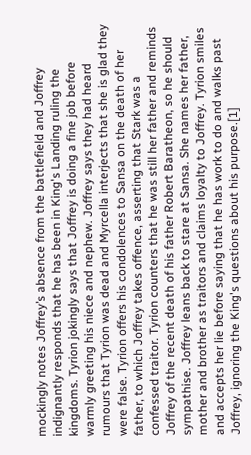mockingly notes Joffrey’s absence from the battlefield and Joffrey indignantly responds that he has been in King's Landing ruling the kingdoms. Tyrion jokingly says that Joffrey is doing a fine job before warmly greeting his niece and nephew. Joffrey says they had heard rumours that Tyrion was dead and Myrcella interjects that she is glad they were false. Tyrion offers his condolences to Sansa on the death of her father, to which Joffrey takes offence, asserting that Stark was a confessed traitor. Tyrion counters that he was still her father and reminds Joffrey of the recent death of his father Robert Baratheon, so he should sympathise. Joffrey leans back to stare at Sansa. She names her father, mother and brother as traitors and claims loyalty to Joffrey. Tyrion smiles and accepts her lie before saying that he has work to do and walks past Joffrey, ignoring the King's questions about his purpose.[1]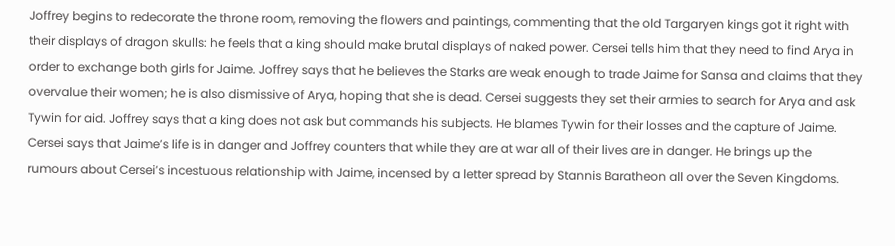Joffrey begins to redecorate the throne room, removing the flowers and paintings, commenting that the old Targaryen kings got it right with their displays of dragon skulls: he feels that a king should make brutal displays of naked power. Cersei tells him that they need to find Arya in order to exchange both girls for Jaime. Joffrey says that he believes the Starks are weak enough to trade Jaime for Sansa and claims that they overvalue their women; he is also dismissive of Arya, hoping that she is dead. Cersei suggests they set their armies to search for Arya and ask Tywin for aid. Joffrey says that a king does not ask but commands his subjects. He blames Tywin for their losses and the capture of Jaime. Cersei says that Jaime’s life is in danger and Joffrey counters that while they are at war all of their lives are in danger. He brings up the rumours about Cersei’s incestuous relationship with Jaime, incensed by a letter spread by Stannis Baratheon all over the Seven Kingdoms.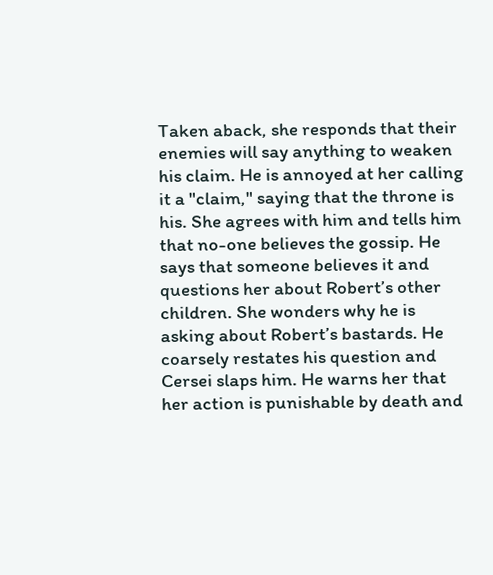Taken aback, she responds that their enemies will say anything to weaken his claim. He is annoyed at her calling it a "claim," saying that the throne is his. She agrees with him and tells him that no-one believes the gossip. He says that someone believes it and questions her about Robert’s other children. She wonders why he is asking about Robert’s bastards. He coarsely restates his question and Cersei slaps him. He warns her that her action is punishable by death and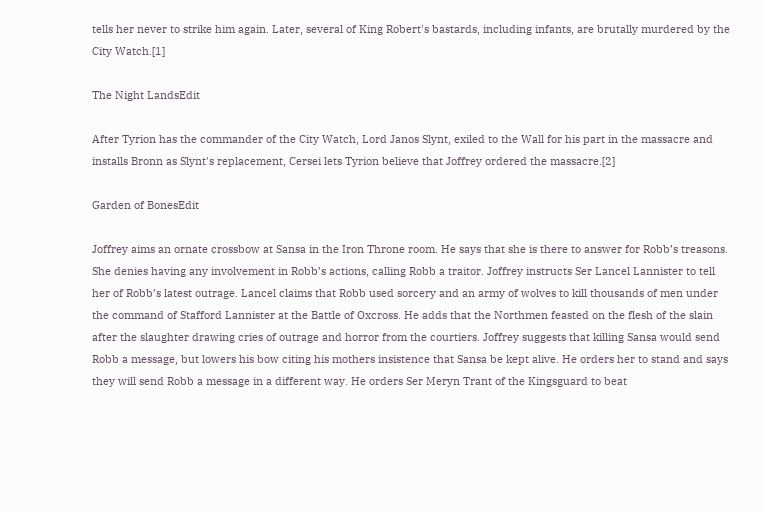tells her never to strike him again. Later, several of King Robert's bastards, including infants, are brutally murdered by the City Watch.[1]

The Night LandsEdit

After Tyrion has the commander of the City Watch, Lord Janos Slynt, exiled to the Wall for his part in the massacre and installs Bronn as Slynt's replacement, Cersei lets Tyrion believe that Joffrey ordered the massacre.[2]

Garden of BonesEdit

Joffrey aims an ornate crossbow at Sansa in the Iron Throne room. He says that she is there to answer for Robb’s treasons. She denies having any involvement in Robb’s actions, calling Robb a traitor. Joffrey instructs Ser Lancel Lannister to tell her of Robb’s latest outrage. Lancel claims that Robb used sorcery and an army of wolves to kill thousands of men under the command of Stafford Lannister at the Battle of Oxcross. He adds that the Northmen feasted on the flesh of the slain after the slaughter drawing cries of outrage and horror from the courtiers. Joffrey suggests that killing Sansa would send Robb a message, but lowers his bow citing his mothers insistence that Sansa be kept alive. He orders her to stand and says they will send Robb a message in a different way. He orders Ser Meryn Trant of the Kingsguard to beat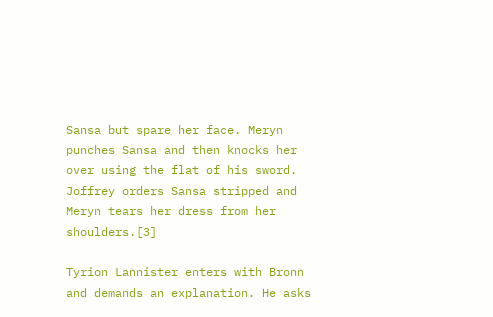Sansa but spare her face. Meryn punches Sansa and then knocks her over using the flat of his sword. Joffrey orders Sansa stripped and Meryn tears her dress from her shoulders.[3]

Tyrion Lannister enters with Bronn and demands an explanation. He asks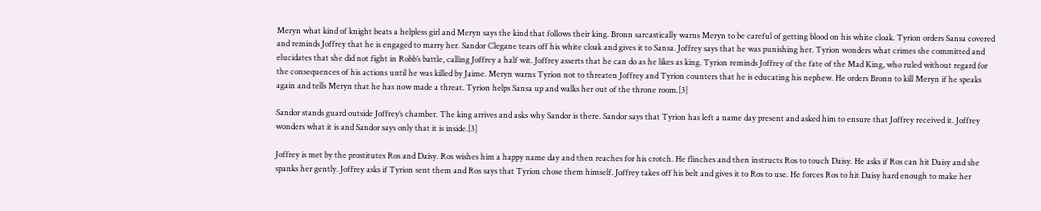Meryn what kind of knight beats a helpless girl and Meryn says the kind that follows their king. Bronn sarcastically warns Meryn to be careful of getting blood on his white cloak. Tyrion orders Sansa covered and reminds Joffrey that he is engaged to marry her. Sandor Clegane tears off his white cloak and gives it to Sansa. Joffrey says that he was punishing her. Tyrion wonders what crimes she committed and elucidates that she did not fight in Robb’s battle, calling Joffrey a half wit. Joffrey asserts that he can do as he likes as king. Tyrion reminds Joffrey of the fate of the Mad King, who ruled without regard for the consequences of his actions until he was killed by Jaime. Meryn warns Tyrion not to threaten Joffrey and Tyrion counters that he is educating his nephew. He orders Bronn to kill Meryn if he speaks again and tells Meryn that he has now made a threat. Tyrion helps Sansa up and walks her out of the throne room.[3]

Sandor stands guard outside Joffrey’s chamber. The king arrives and asks why Sandor is there. Sandor says that Tyrion has left a name day present and asked him to ensure that Joffrey received it. Joffrey wonders what it is and Sandor says only that it is inside.[3]

Joffrey is met by the prostitutes Ros and Daisy. Ros wishes him a happy name day and then reaches for his crotch. He flinches and then instructs Ros to touch Daisy. He asks if Ros can hit Daisy and she spanks her gently. Joffrey asks if Tyrion sent them and Ros says that Tyrion chose them himself. Joffrey takes off his belt and gives it to Ros to use. He forces Ros to hit Daisy hard enough to make her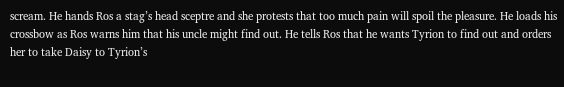scream. He hands Ros a stag’s head sceptre and she protests that too much pain will spoil the pleasure. He loads his crossbow as Ros warns him that his uncle might find out. He tells Ros that he wants Tyrion to find out and orders her to take Daisy to Tyrion’s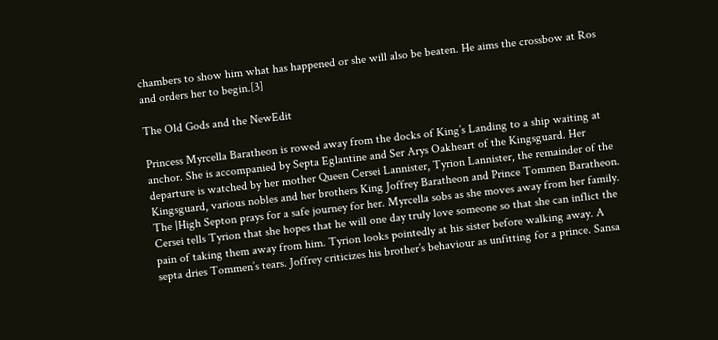chambers to show him what has happened or she will also be beaten. He aims the crossbow at Ros and orders her to begin.[3]

The Old Gods and the NewEdit

Princess Myrcella Baratheon is rowed away from the docks of King’s Landing to a ship waiting at anchor. She is accompanied by Septa Eglantine and Ser Arys Oakheart of the Kingsguard. Her departure is watched by her mother Queen Cersei Lannister, Tyrion Lannister, the remainder of the Kingsguard, various nobles and her brothers King Joffrey Baratheon and Prince Tommen Baratheon. The |High Septon prays for a safe journey for her. Myrcella sobs as she moves away from her family. Cersei tells Tyrion that she hopes that he will one day truly love someone so that she can inflict the pain of taking them away from him. Tyrion looks pointedly at his sister before walking away. A septa dries Tommen’s tears. Joffrey criticizes his brother’s behaviour as unfitting for a prince. Sansa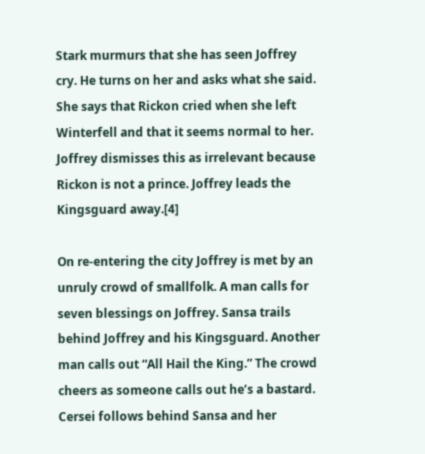Stark murmurs that she has seen Joffrey cry. He turns on her and asks what she said. She says that Rickon cried when she left Winterfell and that it seems normal to her. Joffrey dismisses this as irrelevant because Rickon is not a prince. Joffrey leads the Kingsguard away.[4]

On re-entering the city Joffrey is met by an unruly crowd of smallfolk. A man calls for seven blessings on Joffrey. Sansa trails behind Joffrey and his Kingsguard. Another man calls out “All Hail the King.” The crowd cheers as someone calls out he’s a bastard. Cersei follows behind Sansa and her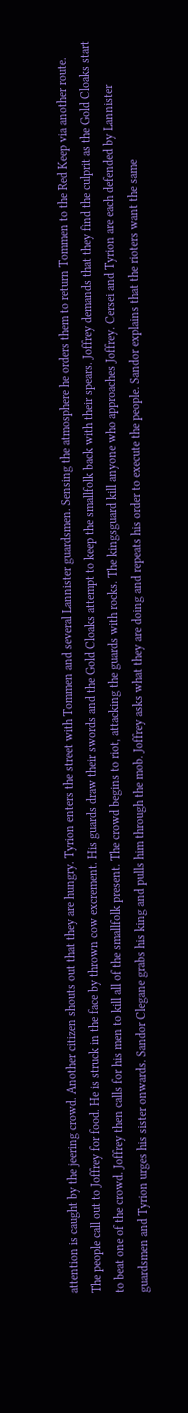attention is caught by the jeering crowd. Another citizen shouts out that they are hungry. Tyrion enters the street with Tommen and several Lannister guardsmen. Sensing the atmosphere he orders them to return Tommen to the Red Keep via another route. The people call out to Joffrey for food. He is struck in the face by thrown cow excrement. His guards draw their swords and the Gold Cloaks attempt to keep the smallfolk back with their spears. Joffrey demands that they find the culprit as the Gold Cloaks start to beat one of the crowd. Joffrey then calls for his men to kill all of the smallfolk present. The crowd begins to riot, attacking the guards with rocks. The kingsguard kill anyone who approaches Joffrey. Cersei and Tyrion are each defended by Lannister guardsmen and Tyrion urges his sister onwards. Sandor Clegane grabs his king and pulls him through the mob. Joffrey asks what they are doing and repeats his order to execute the people. Sandor explains that the rioters want the same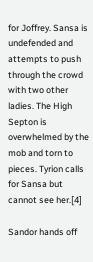for Joffrey. Sansa is undefended and attempts to push through the crowd with two other ladies. The High Septon is overwhelmed by the mob and torn to pieces. Tyrion calls for Sansa but cannot see her.[4]

Sandor hands off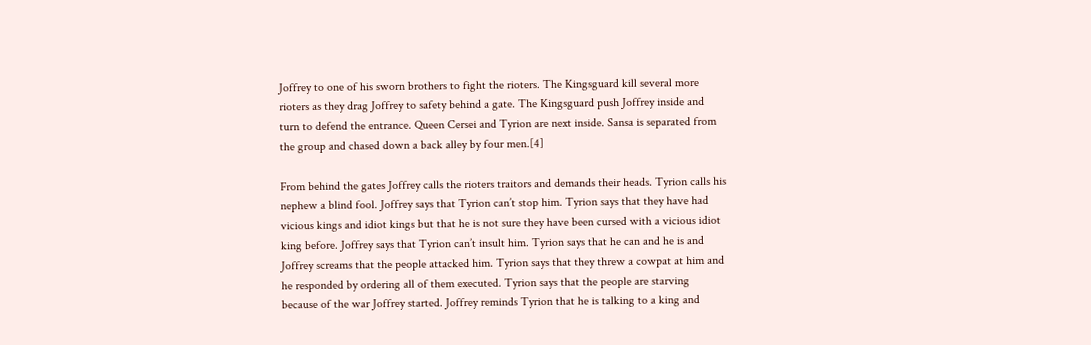Joffrey to one of his sworn brothers to fight the rioters. The Kingsguard kill several more rioters as they drag Joffrey to safety behind a gate. The Kingsguard push Joffrey inside and turn to defend the entrance. Queen Cersei and Tyrion are next inside. Sansa is separated from the group and chased down a back alley by four men.[4]

From behind the gates Joffrey calls the rioters traitors and demands their heads. Tyrion calls his nephew a blind fool. Joffrey says that Tyrion can’t stop him. Tyrion says that they have had vicious kings and idiot kings but that he is not sure they have been cursed with a vicious idiot king before. Joffrey says that Tyrion can’t insult him. Tyrion says that he can and he is and Joffrey screams that the people attacked him. Tyrion says that they threw a cowpat at him and he responded by ordering all of them executed. Tyrion says that the people are starving because of the war Joffrey started. Joffrey reminds Tyrion that he is talking to a king and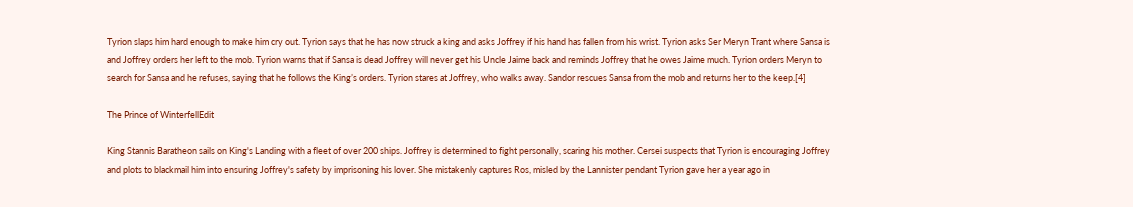Tyrion slaps him hard enough to make him cry out. Tyrion says that he has now struck a king and asks Joffrey if his hand has fallen from his wrist. Tyrion asks Ser Meryn Trant where Sansa is and Joffrey orders her left to the mob. Tyrion warns that if Sansa is dead Joffrey will never get his Uncle Jaime back and reminds Joffrey that he owes Jaime much. Tyrion orders Meryn to search for Sansa and he refuses, saying that he follows the King’s orders. Tyrion stares at Joffrey, who walks away. Sandor rescues Sansa from the mob and returns her to the keep.[4]

The Prince of WinterfellEdit

King Stannis Baratheon sails on King's Landing with a fleet of over 200 ships. Joffrey is determined to fight personally, scaring his mother. Cersei suspects that Tyrion is encouraging Joffrey and plots to blackmail him into ensuring Joffrey's safety by imprisoning his lover. She mistakenly captures Ros, misled by the Lannister pendant Tyrion gave her a year ago in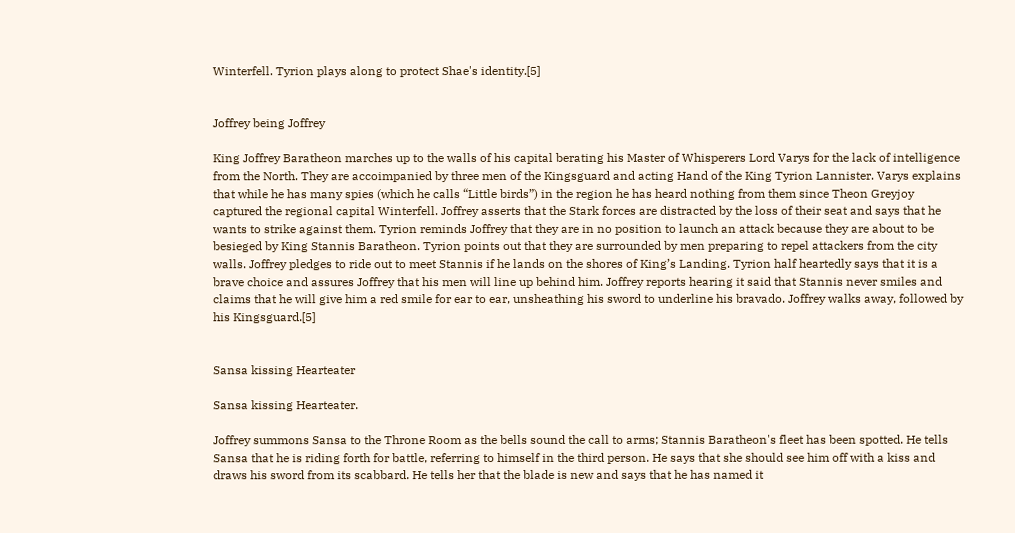Winterfell. Tyrion plays along to protect Shae's identity.[5]


Joffrey being Joffrey

King Joffrey Baratheon marches up to the walls of his capital berating his Master of Whisperers Lord Varys for the lack of intelligence from the North. They are accoimpanied by three men of the Kingsguard and acting Hand of the King Tyrion Lannister. Varys explains that while he has many spies (which he calls “Little birds”) in the region he has heard nothing from them since Theon Greyjoy captured the regional capital Winterfell. Joffrey asserts that the Stark forces are distracted by the loss of their seat and says that he wants to strike against them. Tyrion reminds Joffrey that they are in no position to launch an attack because they are about to be besieged by King Stannis Baratheon. Tyrion points out that they are surrounded by men preparing to repel attackers from the city walls. Joffrey pledges to ride out to meet Stannis if he lands on the shores of King’s Landing. Tyrion half heartedly says that it is a brave choice and assures Joffrey that his men will line up behind him. Joffrey reports hearing it said that Stannis never smiles and claims that he will give him a red smile for ear to ear, unsheathing his sword to underline his bravado. Joffrey walks away, followed by his Kingsguard.[5]


Sansa kissing Hearteater

Sansa kissing Hearteater.

Joffrey summons Sansa to the Throne Room as the bells sound the call to arms; Stannis Baratheon's fleet has been spotted. He tells Sansa that he is riding forth for battle, referring to himself in the third person. He says that she should see him off with a kiss and draws his sword from its scabbard. He tells her that the blade is new and says that he has named it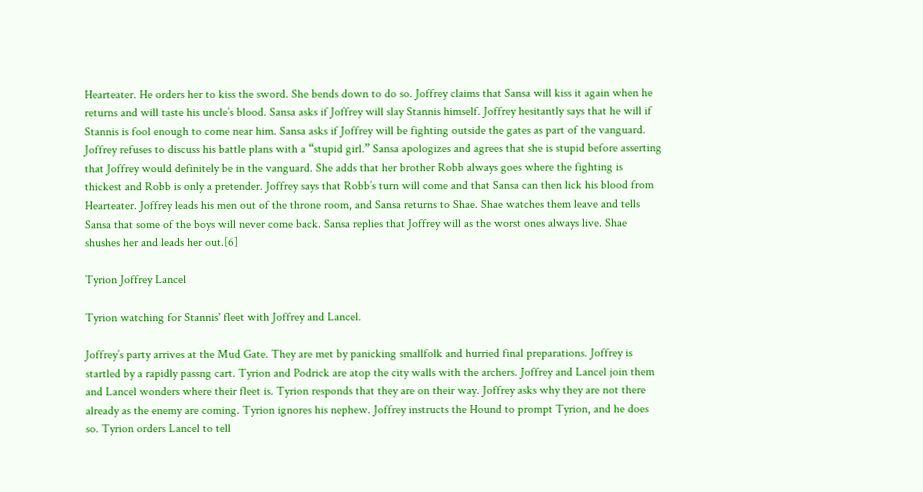Hearteater. He orders her to kiss the sword. She bends down to do so. Joffrey claims that Sansa will kiss it again when he returns and will taste his uncle’s blood. Sansa asks if Joffrey will slay Stannis himself. Joffrey hesitantly says that he will if Stannis is fool enough to come near him. Sansa asks if Joffrey will be fighting outside the gates as part of the vanguard. Joffrey refuses to discuss his battle plans with a “stupid girl.” Sansa apologizes and agrees that she is stupid before asserting that Joffrey would definitely be in the vanguard. She adds that her brother Robb always goes where the fighting is thickest and Robb is only a pretender. Joffrey says that Robb’s turn will come and that Sansa can then lick his blood from Hearteater. Joffrey leads his men out of the throne room, and Sansa returns to Shae. Shae watches them leave and tells Sansa that some of the boys will never come back. Sansa replies that Joffrey will as the worst ones always live. Shae shushes her and leads her out.[6]

Tyrion Joffrey Lancel

Tyrion watching for Stannis' fleet with Joffrey and Lancel.

Joffrey’s party arrives at the Mud Gate. They are met by panicking smallfolk and hurried final preparations. Joffrey is startled by a rapidly passng cart. Tyrion and Podrick are atop the city walls with the archers. Joffrey and Lancel join them and Lancel wonders where their fleet is. Tyrion responds that they are on their way. Joffrey asks why they are not there already as the enemy are coming. Tyrion ignores his nephew. Joffrey instructs the Hound to prompt Tyrion, and he does so. Tyrion orders Lancel to tell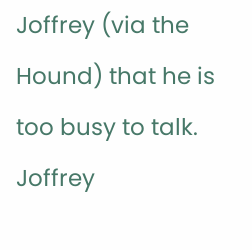Joffrey (via the Hound) that he is too busy to talk. Joffrey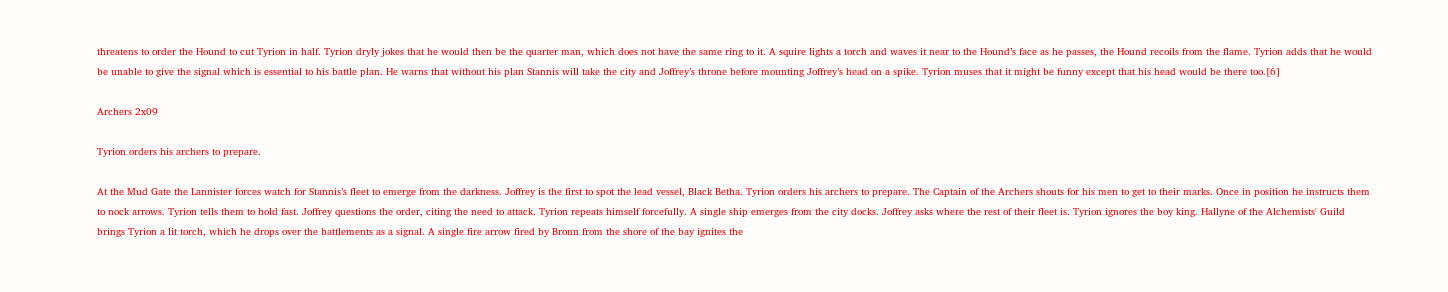threatens to order the Hound to cut Tyrion in half. Tyrion dryly jokes that he would then be the quarter man, which does not have the same ring to it. A squire lights a torch and waves it near to the Hound’s face as he passes, the Hound recoils from the flame. Tyrion adds that he would be unable to give the signal which is essential to his battle plan. He warns that without his plan Stannis will take the city and Joffrey’s throne before mounting Joffrey’s head on a spike. Tyrion muses that it might be funny except that his head would be there too.[6]

Archers 2x09

Tyrion orders his archers to prepare.

At the Mud Gate the Lannister forces watch for Stannis’s fleet to emerge from the darkness. Joffrey is the first to spot the lead vessel, Black Betha. Tyrion orders his archers to prepare. The Captain of the Archers shouts for his men to get to their marks. Once in position he instructs them to nock arrows. Tyrion tells them to hold fast. Joffrey questions the order, citing the need to attack. Tyrion repeats himself forcefully. A single ship emerges from the city docks. Joffrey asks where the rest of their fleet is. Tyrion ignores the boy king. Hallyne of the Alchemists' Guild brings Tyrion a lit torch, which he drops over the battlements as a signal. A single fire arrow fired by Bronn from the shore of the bay ignites the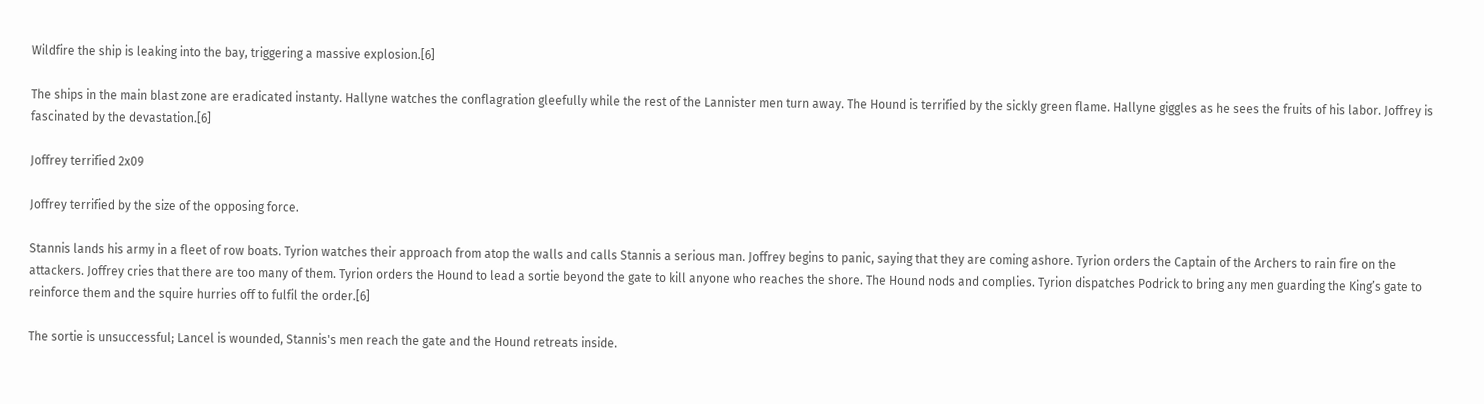Wildfire the ship is leaking into the bay, triggering a massive explosion.[6]

The ships in the main blast zone are eradicated instanty. Hallyne watches the conflagration gleefully while the rest of the Lannister men turn away. The Hound is terrified by the sickly green flame. Hallyne giggles as he sees the fruits of his labor. Joffrey is fascinated by the devastation.[6]

Joffrey terrified 2x09

Joffrey terrified by the size of the opposing force.

Stannis lands his army in a fleet of row boats. Tyrion watches their approach from atop the walls and calls Stannis a serious man. Joffrey begins to panic, saying that they are coming ashore. Tyrion orders the Captain of the Archers to rain fire on the attackers. Joffrey cries that there are too many of them. Tyrion orders the Hound to lead a sortie beyond the gate to kill anyone who reaches the shore. The Hound nods and complies. Tyrion dispatches Podrick to bring any men guarding the King’s gate to reinforce them and the squire hurries off to fulfil the order.[6]

The sortie is unsuccessful; Lancel is wounded, Stannis's men reach the gate and the Hound retreats inside.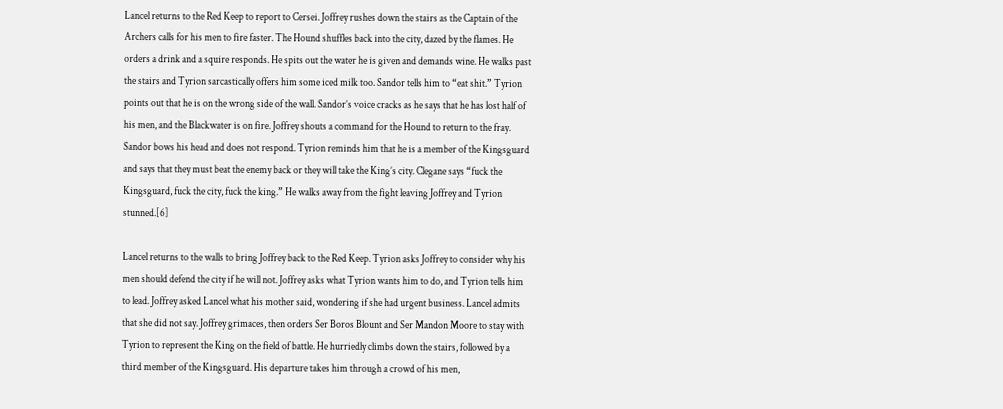Lancel returns to the Red Keep to report to Cersei. Joffrey rushes down the stairs as the Captain of the Archers calls for his men to fire faster. The Hound shuffles back into the city, dazed by the flames. He orders a drink and a squire responds. He spits out the water he is given and demands wine. He walks past the stairs and Tyrion sarcastically offers him some iced milk too. Sandor tells him to “eat shit.” Tyrion points out that he is on the wrong side of the wall. Sandor’s voice cracks as he says that he has lost half of his men, and the Blackwater is on fire. Joffrey shouts a command for the Hound to return to the fray. Sandor bows his head and does not respond. Tyrion reminds him that he is a member of the Kingsguard and says that they must beat the enemy back or they will take the King’s city. Clegane says “fuck the Kingsguard, fuck the city, fuck the king.” He walks away from the fight leaving Joffrey and Tyrion stunned.[6]

Lancel returns to the walls to bring Joffrey back to the Red Keep. Tyrion asks Joffrey to consider why his men should defend the city if he will not. Joffrey asks what Tyrion wants him to do, and Tyrion tells him to lead. Joffrey asked Lancel what his mother said, wondering if she had urgent business. Lancel admits that she did not say. Joffrey grimaces, then orders Ser Boros Blount and Ser Mandon Moore to stay with Tyrion to represent the King on the field of battle. He hurriedly climbs down the stairs, followed by a third member of the Kingsguard. His departure takes him through a crowd of his men,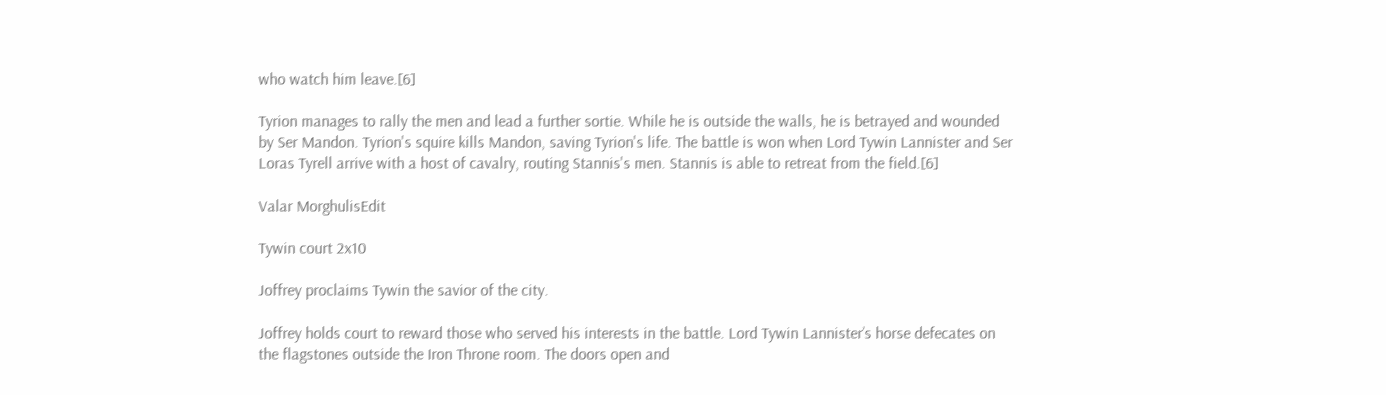who watch him leave.[6]

Tyrion manages to rally the men and lead a further sortie. While he is outside the walls, he is betrayed and wounded by Ser Mandon. Tyrion's squire kills Mandon, saving Tyrion's life. The battle is won when Lord Tywin Lannister and Ser Loras Tyrell arrive with a host of cavalry, routing Stannis's men. Stannis is able to retreat from the field.[6]

Valar MorghulisEdit

Tywin court 2x10

Joffrey proclaims Tywin the savior of the city.

Joffrey holds court to reward those who served his interests in the battle. Lord Tywin Lannister’s horse defecates on the flagstones outside the Iron Throne room. The doors open and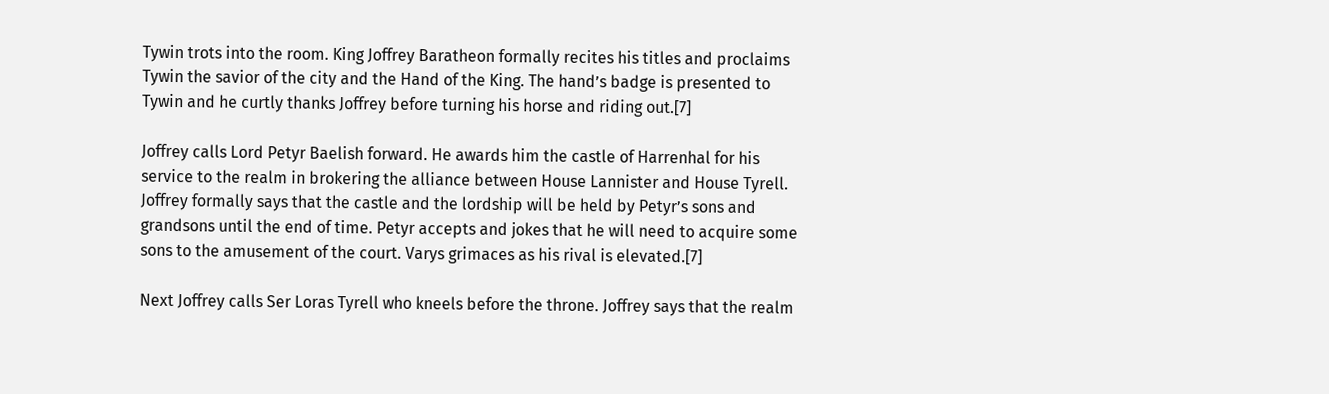Tywin trots into the room. King Joffrey Baratheon formally recites his titles and proclaims Tywin the savior of the city and the Hand of the King. The hand’s badge is presented to Tywin and he curtly thanks Joffrey before turning his horse and riding out.[7]

Joffrey calls Lord Petyr Baelish forward. He awards him the castle of Harrenhal for his service to the realm in brokering the alliance between House Lannister and House Tyrell. Joffrey formally says that the castle and the lordship will be held by Petyr’s sons and grandsons until the end of time. Petyr accepts and jokes that he will need to acquire some sons to the amusement of the court. Varys grimaces as his rival is elevated.[7]

Next Joffrey calls Ser Loras Tyrell who kneels before the throne. Joffrey says that the realm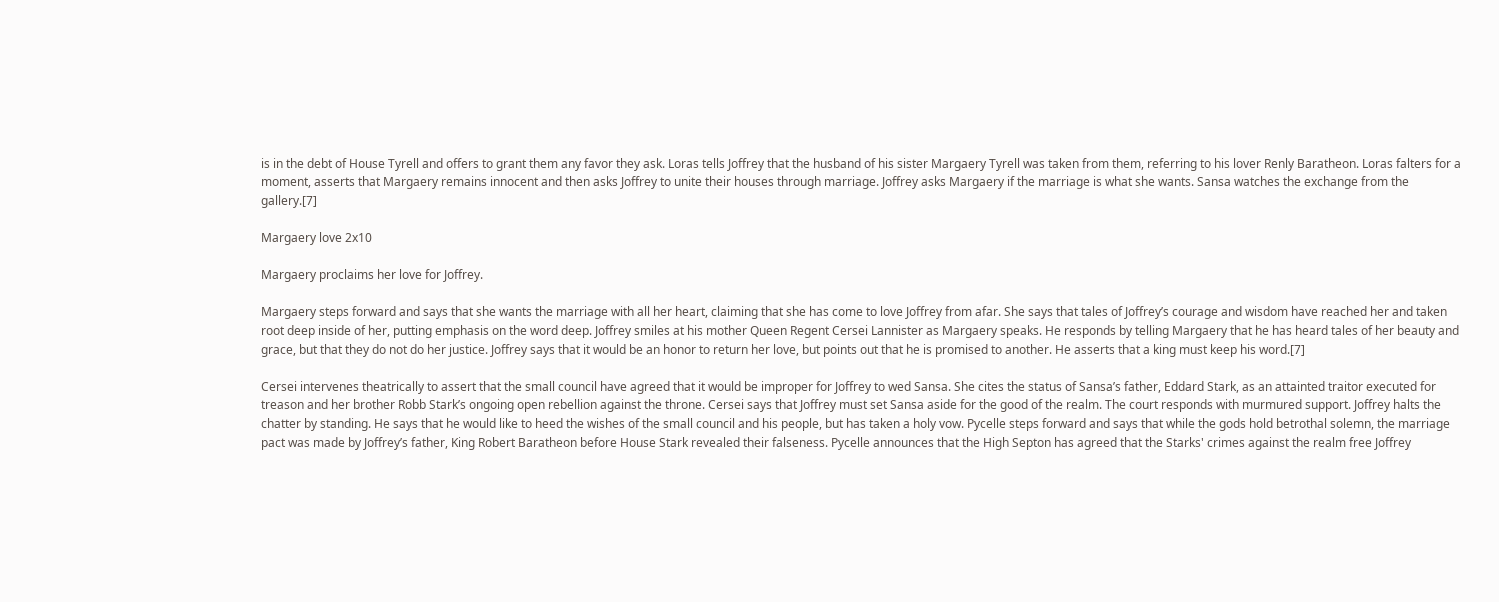is in the debt of House Tyrell and offers to grant them any favor they ask. Loras tells Joffrey that the husband of his sister Margaery Tyrell was taken from them, referring to his lover Renly Baratheon. Loras falters for a moment, asserts that Margaery remains innocent and then asks Joffrey to unite their houses through marriage. Joffrey asks Margaery if the marriage is what she wants. Sansa watches the exchange from the gallery.[7]

Margaery love 2x10

Margaery proclaims her love for Joffrey.

Margaery steps forward and says that she wants the marriage with all her heart, claiming that she has come to love Joffrey from afar. She says that tales of Joffrey’s courage and wisdom have reached her and taken root deep inside of her, putting emphasis on the word deep. Joffrey smiles at his mother Queen Regent Cersei Lannister as Margaery speaks. He responds by telling Margaery that he has heard tales of her beauty and grace, but that they do not do her justice. Joffrey says that it would be an honor to return her love, but points out that he is promised to another. He asserts that a king must keep his word.[7]

Cersei intervenes theatrically to assert that the small council have agreed that it would be improper for Joffrey to wed Sansa. She cites the status of Sansa’s father, Eddard Stark, as an attainted traitor executed for treason and her brother Robb Stark’s ongoing open rebellion against the throne. Cersei says that Joffrey must set Sansa aside for the good of the realm. The court responds with murmured support. Joffrey halts the chatter by standing. He says that he would like to heed the wishes of the small council and his people, but has taken a holy vow. Pycelle steps forward and says that while the gods hold betrothal solemn, the marriage pact was made by Joffrey’s father, King Robert Baratheon before House Stark revealed their falseness. Pycelle announces that the High Septon has agreed that the Starks' crimes against the realm free Joffrey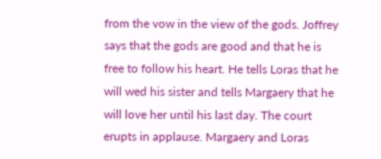from the vow in the view of the gods. Joffrey says that the gods are good and that he is free to follow his heart. He tells Loras that he will wed his sister and tells Margaery that he will love her until his last day. The court erupts in applause. Margaery and Loras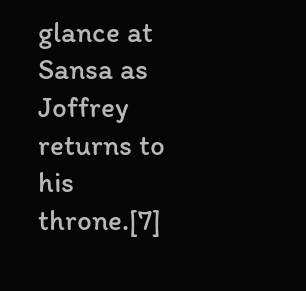glance at Sansa as Joffrey returns to his throne.[7]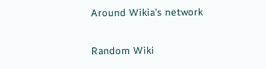Around Wikia's network

Random Wiki